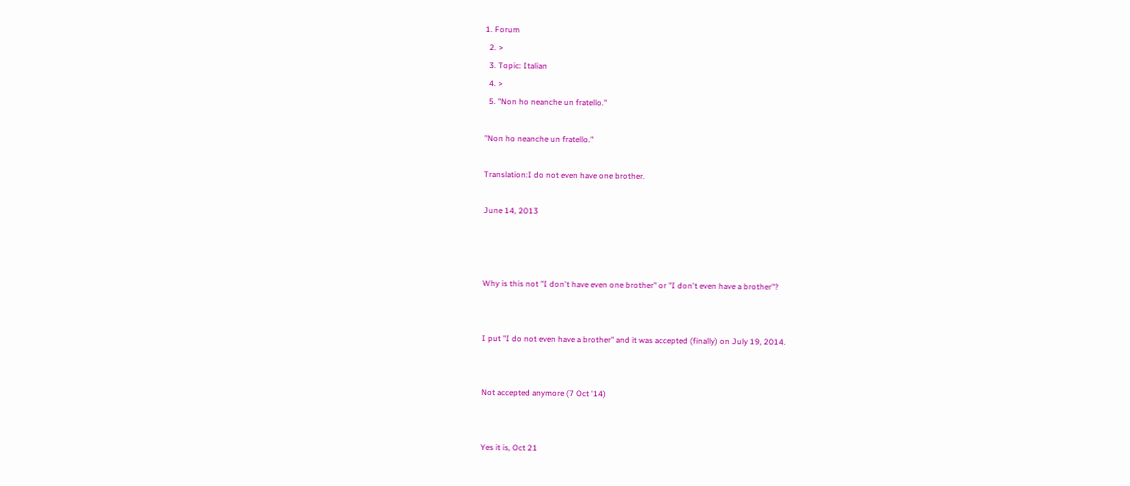1. Forum
  2. >
  3. Topic: Italian
  4. >
  5. "Non ho neanche un fratello."

"Non ho neanche un fratello."

Translation:I do not even have one brother.

June 14, 2013



Why is this not "I don't have even one brother" or "I don't even have a brother"?


I put "I do not even have a brother" and it was accepted (finally) on July 19, 2014.


Not accepted anymore (7 Oct '14)


Yes it is, Oct 21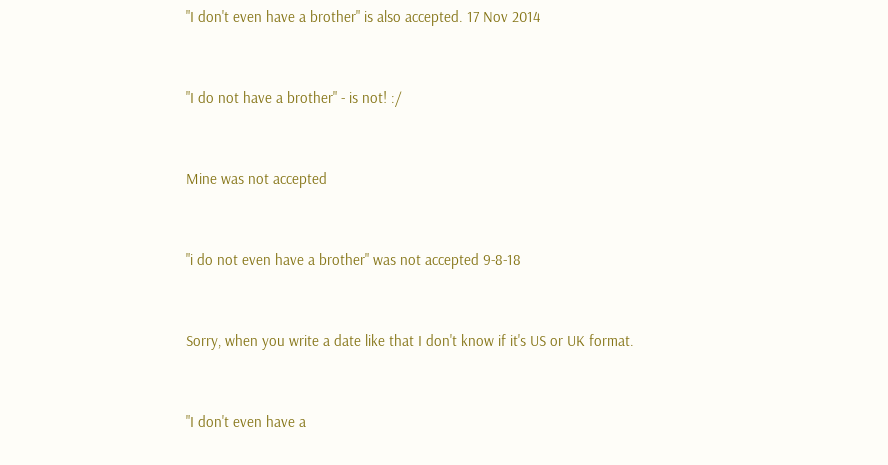"I don't even have a brother" is also accepted. 17 Nov 2014


"I do not have a brother" - is not! :/


Mine was not accepted


"i do not even have a brother" was not accepted 9-8-18


Sorry, when you write a date like that I don't know if it's US or UK format.


"I don't even have a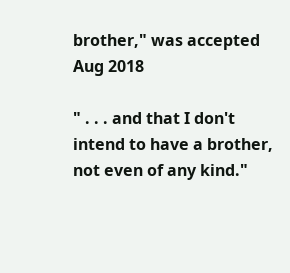brother," was accepted Aug 2018

" . . . and that I don't intend to have a brother, not even of any kind."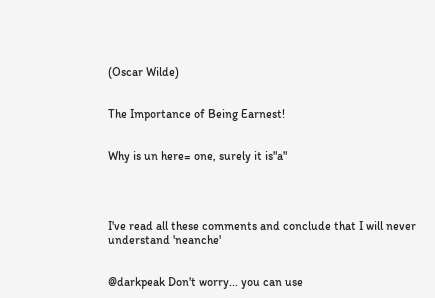(Oscar Wilde)


The Importance of Being Earnest!


Why is un here= one, surely it is"a"




I've read all these comments and conclude that I will never understand 'neanche'


@darkpeak Don't worry... you can use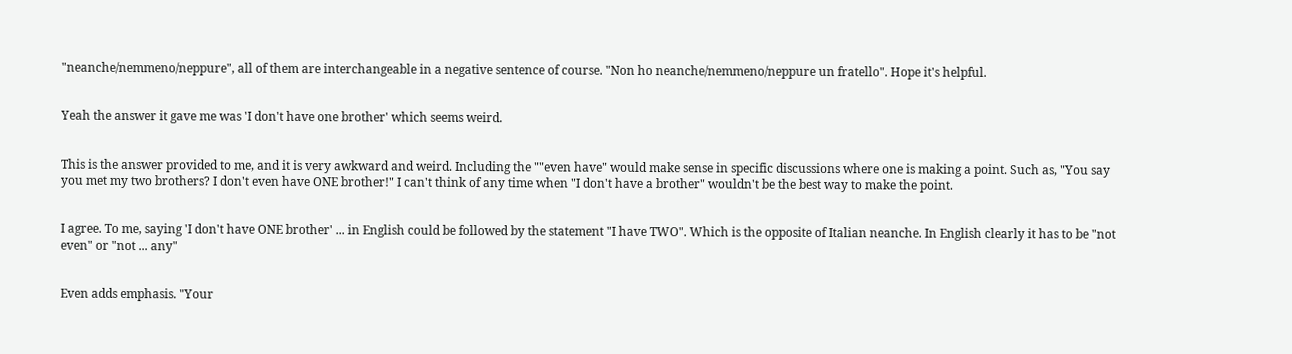"neanche/nemmeno/neppure", all of them are interchangeable in a negative sentence of course. "Non ho neanche/nemmeno/neppure un fratello". Hope it's helpful.


Yeah the answer it gave me was 'I don't have one brother' which seems weird.


This is the answer provided to me, and it is very awkward and weird. Including the ""even have" would make sense in specific discussions where one is making a point. Such as, "You say you met my two brothers? I don't even have ONE brother!" I can't think of any time when "I don't have a brother" wouldn't be the best way to make the point.


I agree. To me, saying 'I don't have ONE brother' ... in English could be followed by the statement "I have TWO". Which is the opposite of Italian neanche. In English clearly it has to be "not even" or "not ... any"


Even adds emphasis. "Your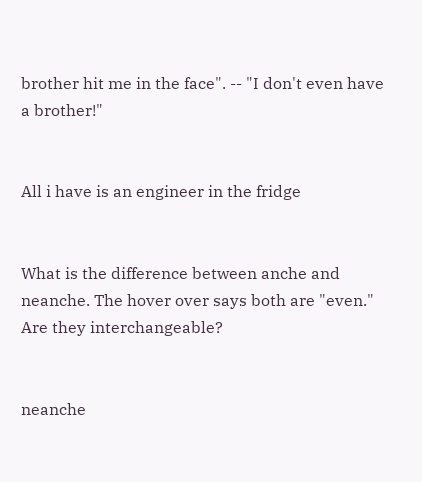brother hit me in the face". -- "I don't even have a brother!"


All i have is an engineer in the fridge


What is the difference between anche and neanche. The hover over says both are "even." Are they interchangeable?


neanche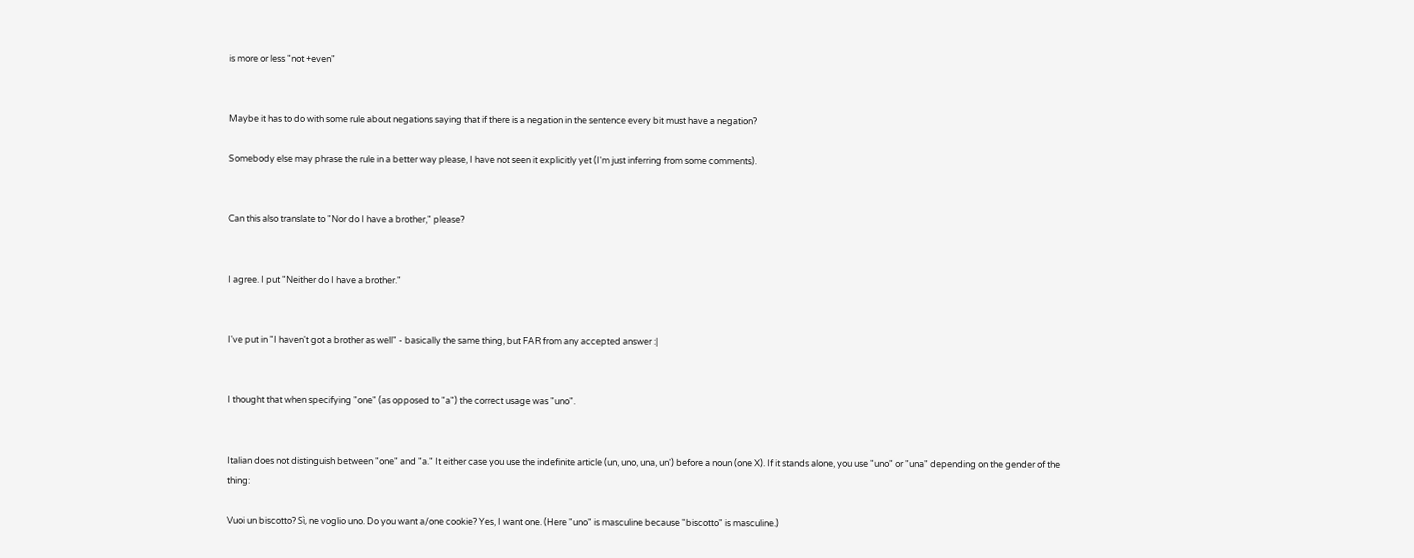is more or less "not +even"


Maybe it has to do with some rule about negations saying that if there is a negation in the sentence every bit must have a negation?

Somebody else may phrase the rule in a better way please, I have not seen it explicitly yet (I'm just inferring from some comments).


Can this also translate to "Nor do I have a brother," please?


I agree. I put "Neither do I have a brother."


I've put in "I haven't got a brother as well" - basically the same thing, but FAR from any accepted answer :|


I thought that when specifying "one" (as opposed to "a") the correct usage was "uno".


Italian does not distinguish between "one" and "a." It either case you use the indefinite article (un, uno, una, un') before a noun (one X). If it stands alone, you use "uno" or "una" depending on the gender of the thing:

Vuoi un biscotto? Sì, ne voglio uno. Do you want a/one cookie? Yes, I want one. (Here "uno" is masculine because "biscotto" is masculine.)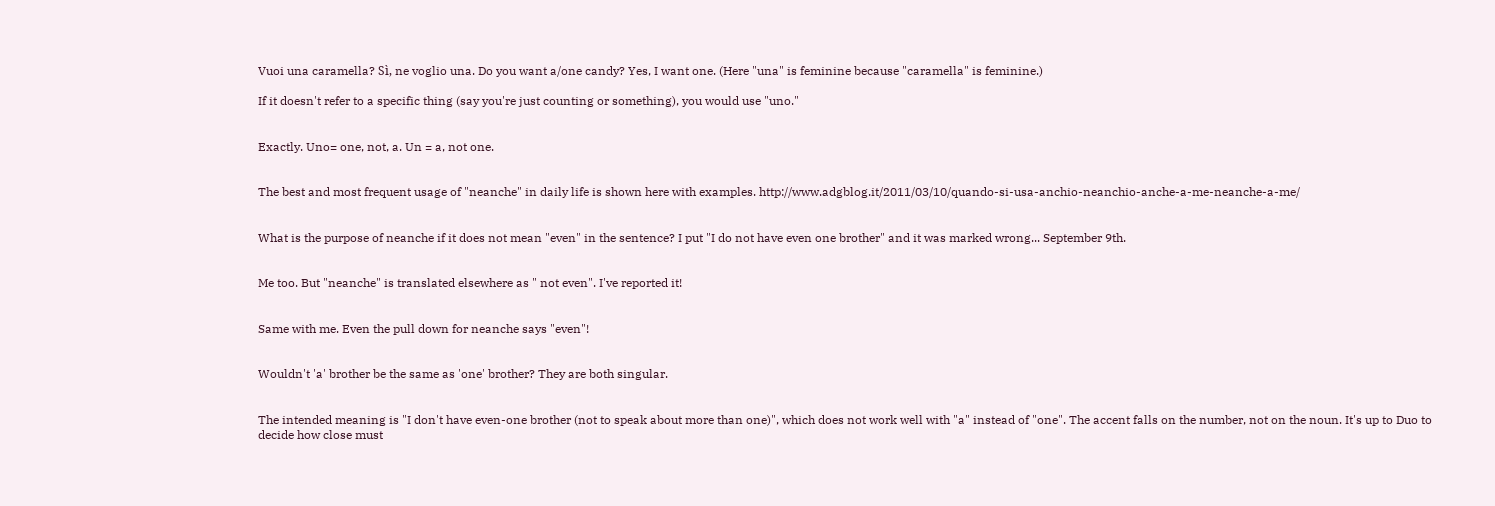Vuoi una caramella? Sì, ne voglio una. Do you want a/one candy? Yes, I want one. (Here "una" is feminine because "caramella" is feminine.)

If it doesn't refer to a specific thing (say you're just counting or something), you would use "uno."


Exactly. Uno= one, not, a. Un = a, not one.


The best and most frequent usage of "neanche" in daily life is shown here with examples. http://www.adgblog.it/2011/03/10/quando-si-usa-anchio-neanchio-anche-a-me-neanche-a-me/


What is the purpose of neanche if it does not mean "even" in the sentence? I put "I do not have even one brother" and it was marked wrong... September 9th.


Me too. But "neanche" is translated elsewhere as " not even". I've reported it!


Same with me. Even the pull down for neanche says "even"!


Wouldn't 'a' brother be the same as 'one' brother? They are both singular.


The intended meaning is "I don't have even-one brother (not to speak about more than one)", which does not work well with "a" instead of "one". The accent falls on the number, not on the noun. It's up to Duo to decide how close must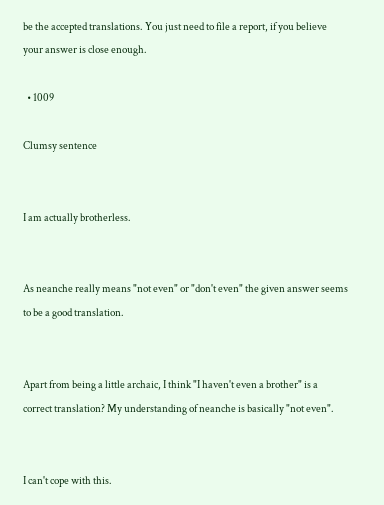be the accepted translations. You just need to file a report, if you believe your answer is close enough.

  • 1009

Clumsy sentence


I am actually brotherless.


As neanche really means "not even" or "don't even" the given answer seems to be a good translation.


Apart from being a little archaic, I think "I haven't even a brother" is a correct translation? My understanding of neanche is basically "not even".


I can't cope with this.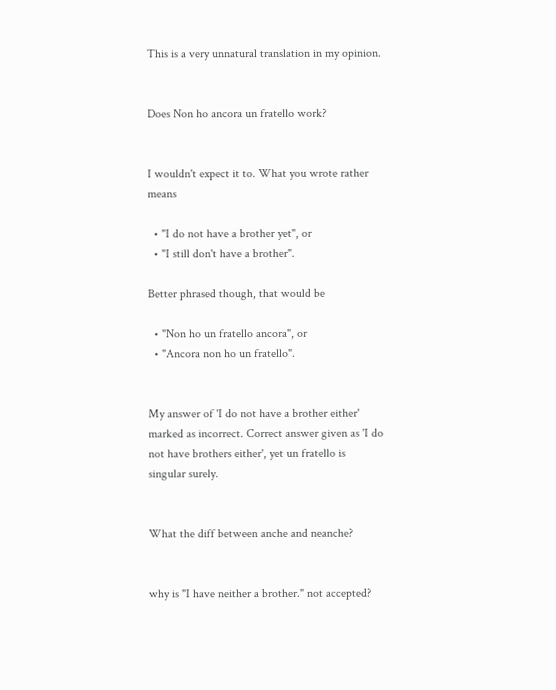This is a very unnatural translation in my opinion.


Does Non ho ancora un fratello work?


I wouldn't expect it to. What you wrote rather means

  • "I do not have a brother yet", or
  • "I still don't have a brother".

Better phrased though, that would be

  • "Non ho un fratello ancora", or
  • "Ancora non ho un fratello".


My answer of 'I do not have a brother either' marked as incorrect. Correct answer given as 'I do not have brothers either', yet un fratello is singular surely.


What the diff between anche and neanche?


why is "I have neither a brother." not accepted?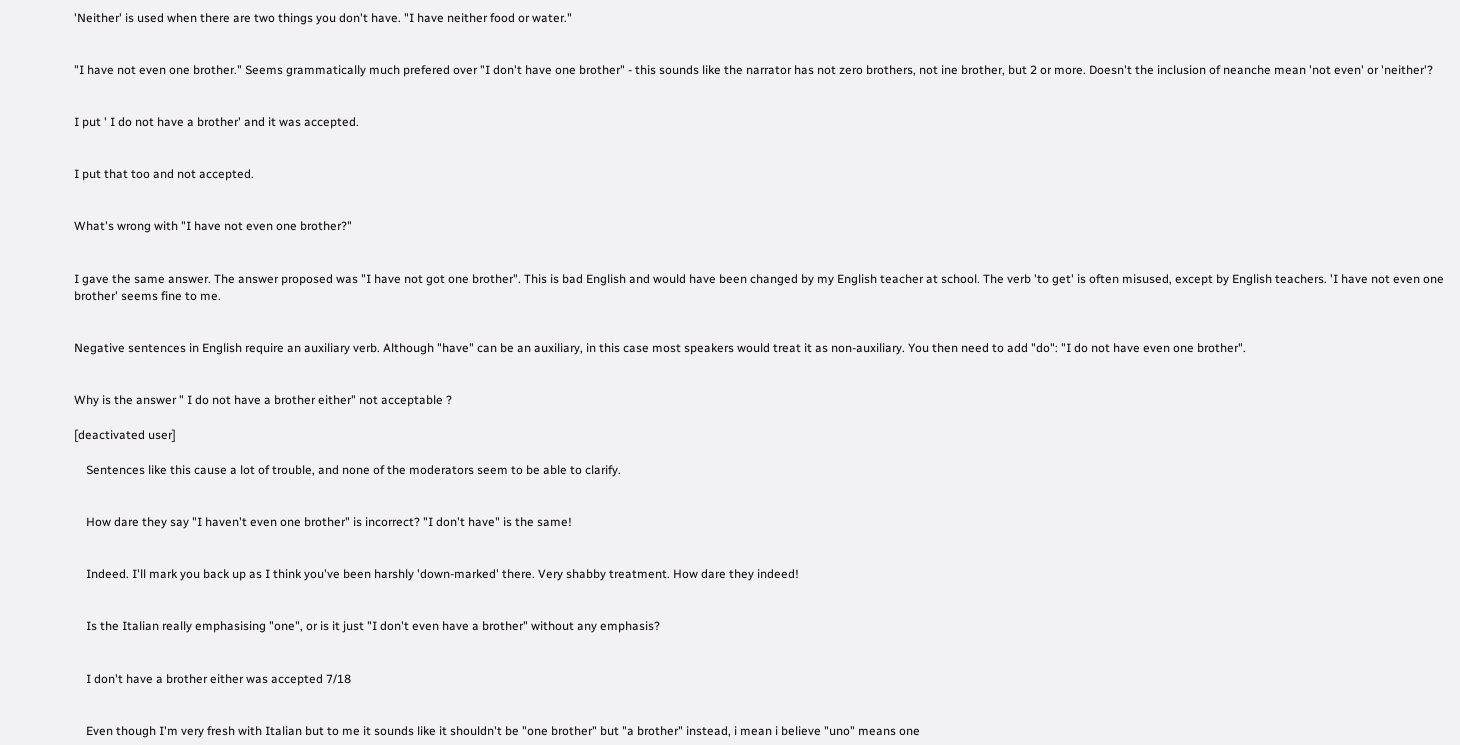'Neither' is used when there are two things you don't have. "I have neither food or water."


"I have not even one brother." Seems grammatically much prefered over "I don't have one brother" - this sounds like the narrator has not zero brothers, not ine brother, but 2 or more. Doesn't the inclusion of neanche mean 'not even' or 'neither'?


I put ' I do not have a brother' and it was accepted.


I put that too and not accepted.


What's wrong with "I have not even one brother?"


I gave the same answer. The answer proposed was "I have not got one brother". This is bad English and would have been changed by my English teacher at school. The verb 'to get' is often misused, except by English teachers. 'I have not even one brother' seems fine to me.


Negative sentences in English require an auxiliary verb. Although "have" can be an auxiliary, in this case most speakers would treat it as non-auxiliary. You then need to add "do": "I do not have even one brother".


Why is the answer " I do not have a brother either" not acceptable ?

[deactivated user]

    Sentences like this cause a lot of trouble, and none of the moderators seem to be able to clarify.


    How dare they say "I haven't even one brother" is incorrect? "I don't have" is the same!


    Indeed. I'll mark you back up as I think you've been harshly 'down-marked' there. Very shabby treatment. How dare they indeed!


    Is the Italian really emphasising "one", or is it just "I don't even have a brother" without any emphasis?


    I don't have a brother either was accepted 7/18


    Even though I'm very fresh with Italian but to me it sounds like it shouldn't be "one brother" but "a brother" instead, i mean i believe "uno" means one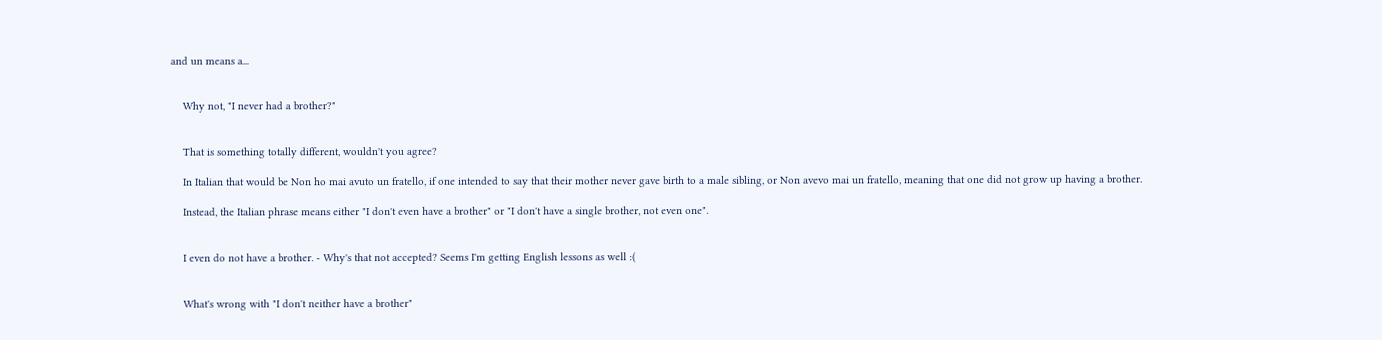and un means a...


    Why not, "I never had a brother?"


    That is something totally different, wouldn't you agree?

    In Italian that would be Non ho mai avuto un fratello, if one intended to say that their mother never gave birth to a male sibling, or Non avevo mai un fratello, meaning that one did not grow up having a brother.

    Instead, the Italian phrase means either "I don't even have a brother" or "I don't have a single brother, not even one".


    I even do not have a brother. - Why's that not accepted? Seems I'm getting English lessons as well :(


    What's wrong with "I don't neither have a brother"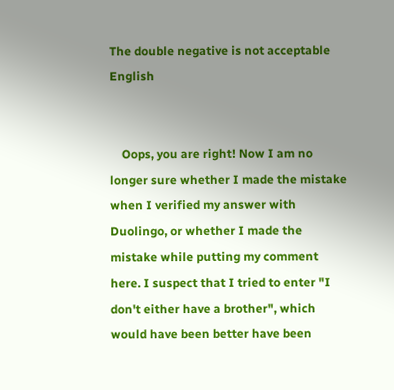The double negative is not acceptable English


    Oops, you are right! Now I am no longer sure whether I made the mistake when I verified my answer with Duolingo, or whether I made the mistake while putting my comment here. I suspect that I tried to enter "I don't either have a brother", which would have been better have been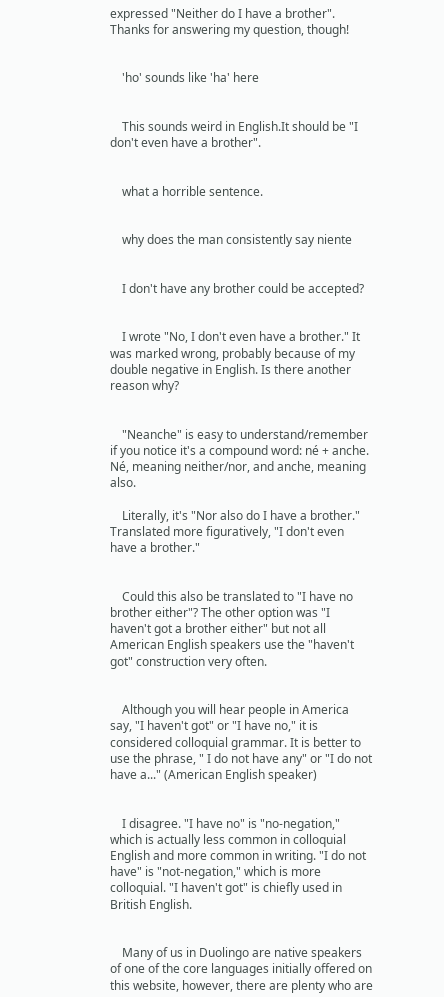expressed "Neither do I have a brother". Thanks for answering my question, though!


    'ho' sounds like 'ha' here


    This sounds weird in English.It should be "I don't even have a brother".


    what a horrible sentence.


    why does the man consistently say niente


    I don't have any brother could be accepted?


    I wrote "No, I don't even have a brother." It was marked wrong, probably because of my double negative in English. Is there another reason why?


    "Neanche" is easy to understand/remember if you notice it's a compound word: né + anche. Né, meaning neither/nor, and anche, meaning also.

    Literally, it's "Nor also do I have a brother." Translated more figuratively, "I don't even have a brother."


    Could this also be translated to "I have no brother either"? The other option was "I haven't got a brother either" but not all American English speakers use the "haven't got" construction very often.


    Although you will hear people in America say, "I haven't got" or "I have no," it is considered colloquial grammar. It is better to use the phrase, " I do not have any" or "I do not have a..." (American English speaker)


    I disagree. "I have no" is "no-negation," which is actually less common in colloquial English and more common in writing. "I do not have" is "not-negation," which is more colloquial. "I haven't got" is chiefly used in British English.


    Many of us in Duolingo are native speakers of one of the core languages initially offered on this website, however, there are plenty who are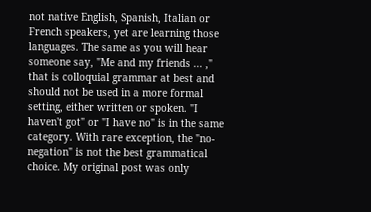not native English, Spanish, Italian or French speakers, yet are learning those languages. The same as you will hear someone say, "Me and my friends ... ," that is colloquial grammar at best and should not be used in a more formal setting, either written or spoken. "I haven't got" or "I have no" is in the same category. With rare exception, the "no-negation" is not the best grammatical choice. My original post was only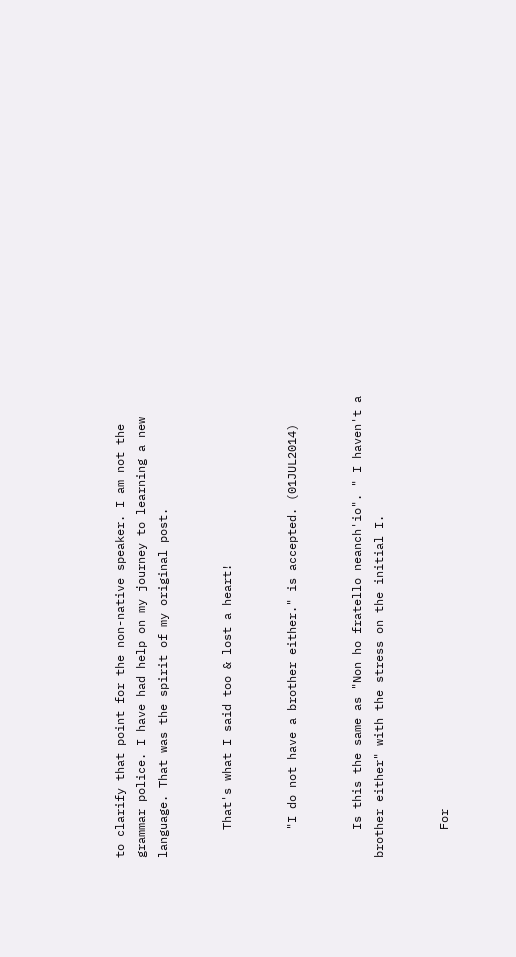to clarify that point for the non-native speaker. I am not the grammar police. I have had help on my journey to learning a new language. That was the spirit of my original post.


    That's what I said too & lost a heart!


    "I do not have a brother either." is accepted. (01JUL2014)


    Is this the same as "Non ho fratello neanch'io". " I haven't a brother either" with the stress on the initial I.


    For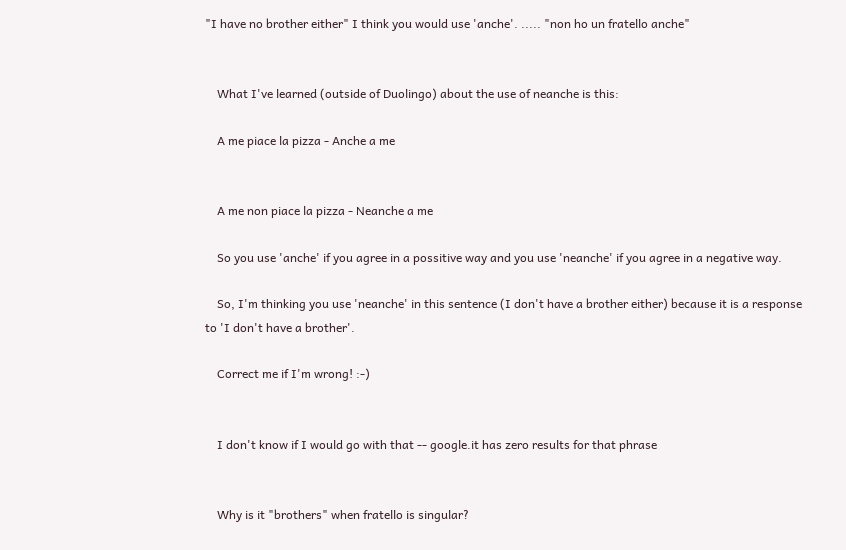"I have no brother either" I think you would use 'anche'. ..... "non ho un fratello anche"


    What I've learned (outside of Duolingo) about the use of neanche is this:

    A me piace la pizza - Anche a me


    A me non piace la pizza - Neanche a me

    So you use 'anche' if you agree in a possitive way and you use 'neanche' if you agree in a negative way.

    So, I'm thinking you use 'neanche' in this sentence (I don't have a brother either) because it is a response to 'I don't have a brother'.

    Correct me if I'm wrong! :-)


    I don't know if I would go with that -- google.it has zero results for that phrase


    Why is it "brothers" when fratello is singular?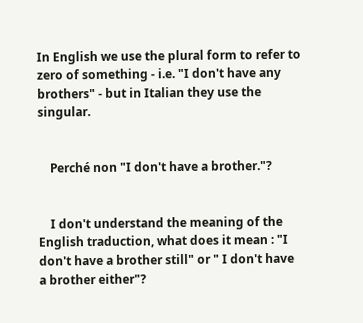In English we use the plural form to refer to zero of something - i.e. "I don't have any brothers" - but in Italian they use the singular.


    Perché non "I don't have a brother."?


    I don't understand the meaning of the English traduction, what does it mean : "I don't have a brother still" or " I don't have a brother either"?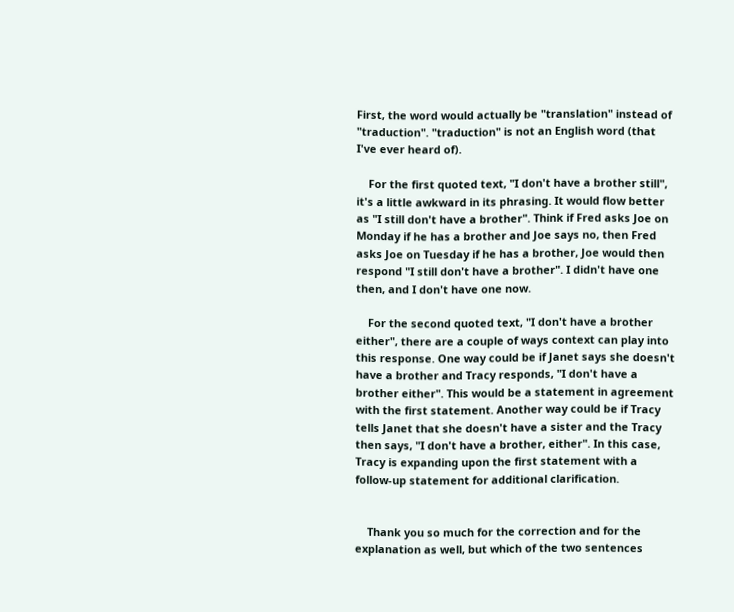First, the word would actually be "translation" instead of "traduction". "traduction" is not an English word (that I've ever heard of).

    For the first quoted text, "I don't have a brother still", it's a little awkward in its phrasing. It would flow better as "I still don't have a brother". Think if Fred asks Joe on Monday if he has a brother and Joe says no, then Fred asks Joe on Tuesday if he has a brother, Joe would then respond "I still don't have a brother". I didn't have one then, and I don't have one now.

    For the second quoted text, "I don't have a brother either", there are a couple of ways context can play into this response. One way could be if Janet says she doesn't have a brother and Tracy responds, "I don't have a brother either". This would be a statement in agreement with the first statement. Another way could be if Tracy tells Janet that she doesn't have a sister and the Tracy then says, "I don't have a brother, either". In this case, Tracy is expanding upon the first statement with a follow-up statement for additional clarification.


    Thank you so much for the correction and for the explanation as well, but which of the two sentences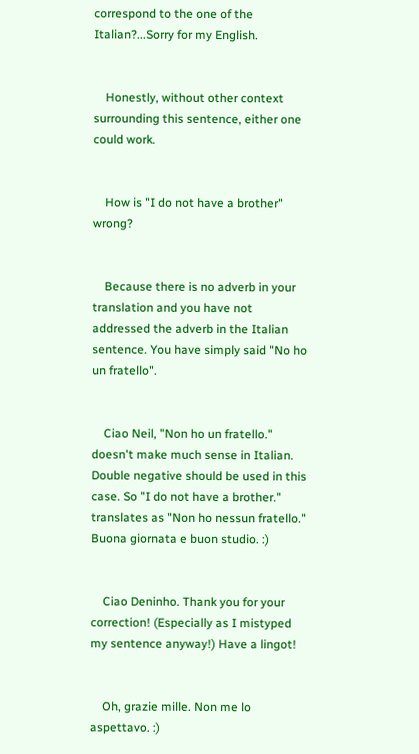correspond to the one of the Italian?...Sorry for my English.


    Honestly, without other context surrounding this sentence, either one could work.


    How is "I do not have a brother" wrong?


    Because there is no adverb in your translation and you have not addressed the adverb in the Italian sentence. You have simply said "No ho un fratello".


    Ciao Neil, "Non ho un fratello." doesn't make much sense in Italian. Double negative should be used in this case. So "I do not have a brother." translates as "Non ho nessun fratello." Buona giornata e buon studio. :)


    Ciao Deninho. Thank you for your correction! (Especially as I mistyped my sentence anyway!) Have a lingot!


    Oh, grazie mille. Non me lo aspettavo. :)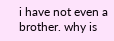i have not even a brother. why is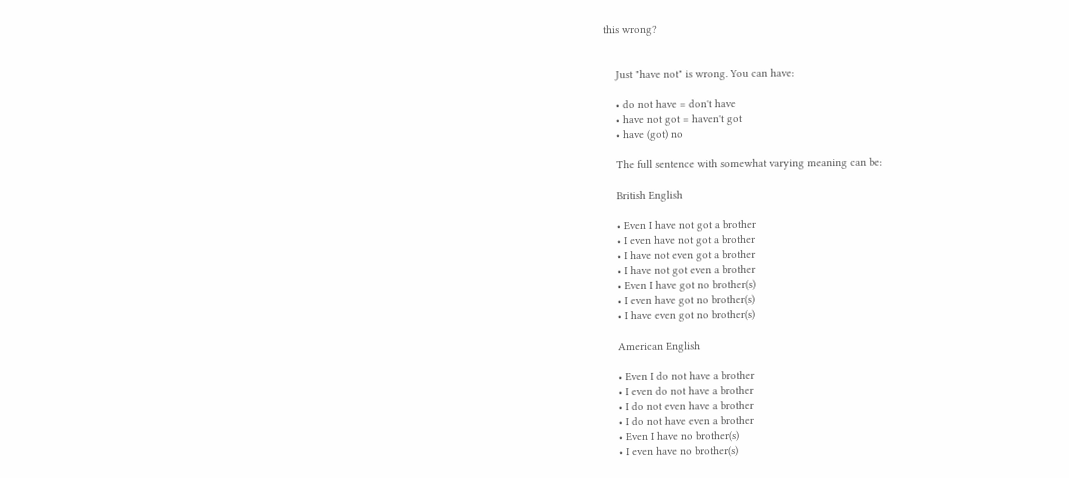this wrong?


    Just "have not" is wrong. You can have:

    • do not have = don't have
    • have not got = haven't got
    • have (got) no

    The full sentence with somewhat varying meaning can be:

    British English

    • Even I have not got a brother
    • I even have not got a brother
    • I have not even got a brother
    • I have not got even a brother
    • Even I have got no brother(s)
    • I even have got no brother(s)
    • I have even got no brother(s)

    American English

    • Even I do not have a brother
    • I even do not have a brother
    • I do not even have a brother
    • I do not have even a brother
    • Even I have no brother(s)
    • I even have no brother(s)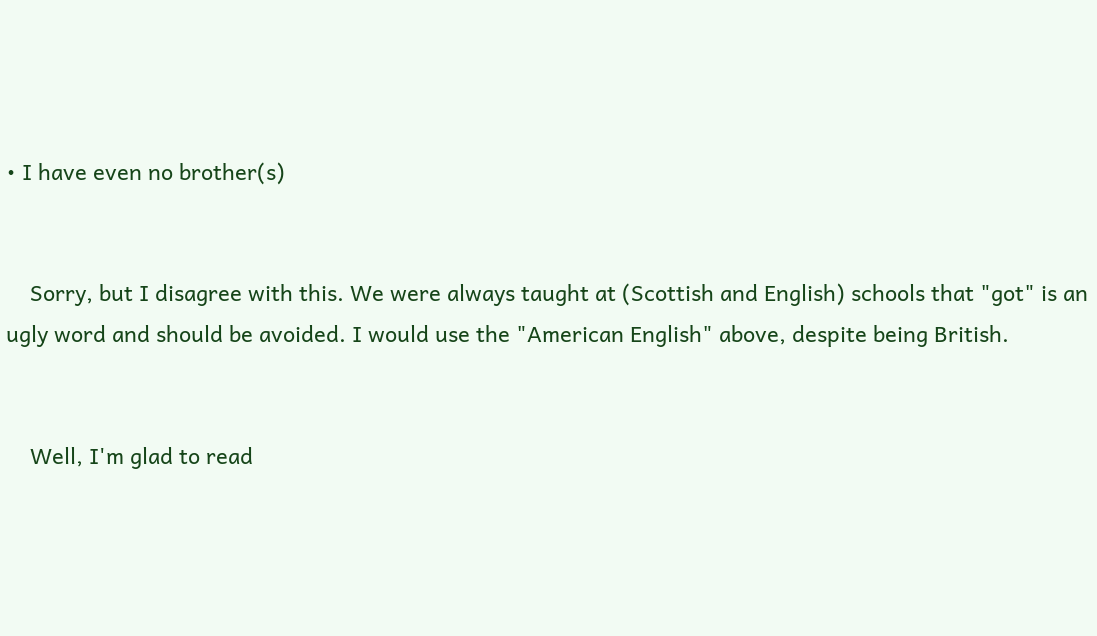• I have even no brother(s)


    Sorry, but I disagree with this. We were always taught at (Scottish and English) schools that "got" is an ugly word and should be avoided. I would use the "American English" above, despite being British.


    Well, I'm glad to read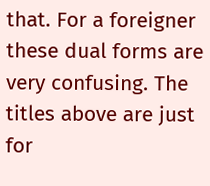that. For a foreigner these dual forms are very confusing. The titles above are just for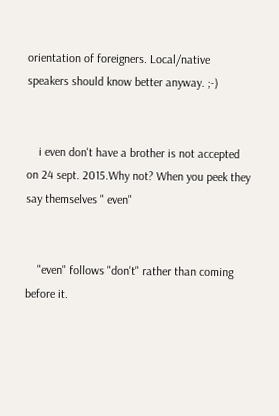orientation of foreigners. Local/native speakers should know better anyway. ;-)


    i even don't have a brother is not accepted on 24 sept. 2015.Why not? When you peek they say themselves " even"


    "even" follows "don't" rather than coming before it.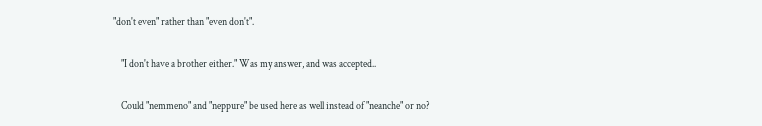"don't even" rather than "even don't".


    "I don't have a brother either." Was my answer, and was accepted..


    Could "nemmeno" and "neppure" be used here as well instead of "neanche" or no?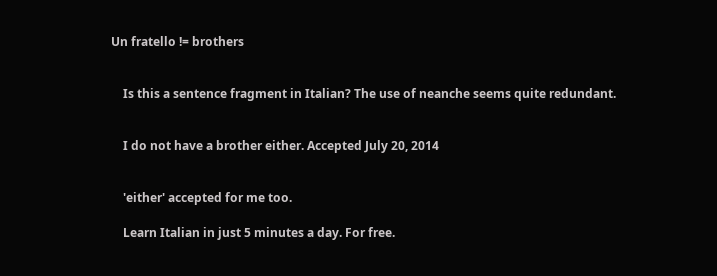Un fratello != brothers


    Is this a sentence fragment in Italian? The use of neanche seems quite redundant.


    I do not have a brother either. Accepted July 20, 2014


    'either' accepted for me too.

    Learn Italian in just 5 minutes a day. For free.